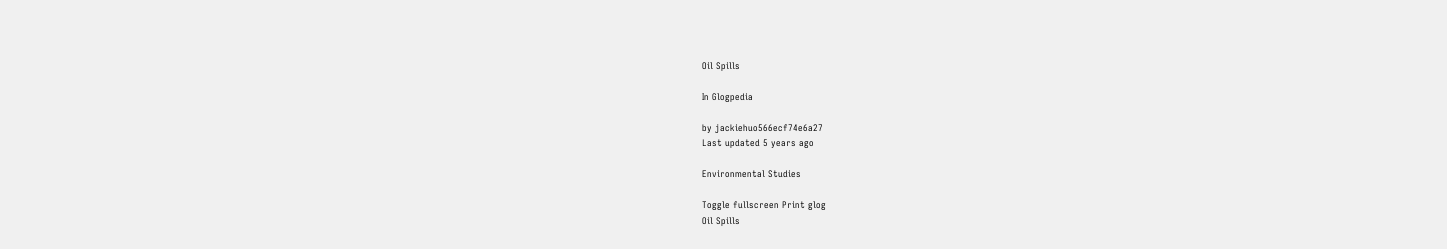Oil Spills

In Glogpedia

by jackiehuo566ecf74e6a27
Last updated 5 years ago

Environmental Studies

Toggle fullscreen Print glog
Oil Spills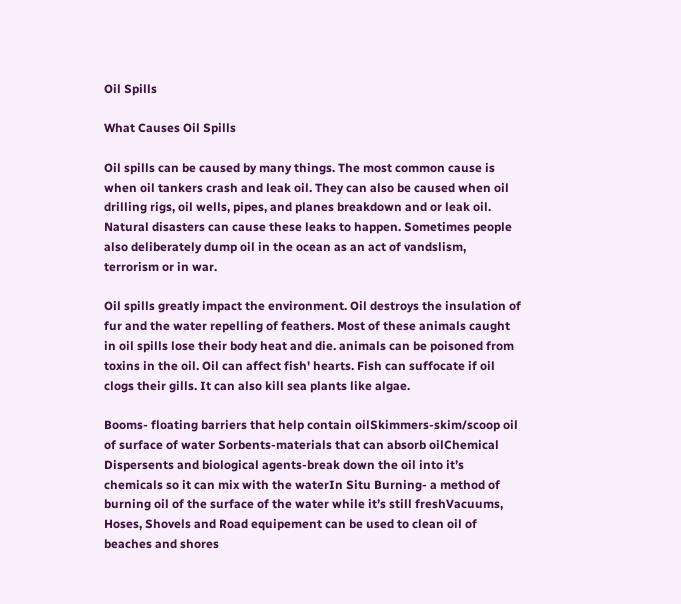Oil Spills

What Causes Oil Spills

Oil spills can be caused by many things. The most common cause is when oil tankers crash and leak oil. They can also be caused when oil drilling rigs, oil wells, pipes, and planes breakdown and or leak oil. Natural disasters can cause these leaks to happen. Sometimes people also deliberately dump oil in the ocean as an act of vandslism, terrorism or in war.

Oil spills greatly impact the environment. Oil destroys the insulation of fur and the water repelling of feathers. Most of these animals caught in oil spills lose their body heat and die. animals can be poisoned from toxins in the oil. Oil can affect fish' hearts. Fish can suffocate if oil clogs their gills. It can also kill sea plants like algae.

Booms- floating barriers that help contain oilSkimmers-skim/scoop oil of surface of water Sorbents-materials that can absorb oilChemical Dispersents and biological agents-break down the oil into it’s chemicals so it can mix with the waterIn Situ Burning- a method of burning oil of the surface of the water while it’s still freshVacuums, Hoses, Shovels and Road equipement can be used to clean oil of beaches and shores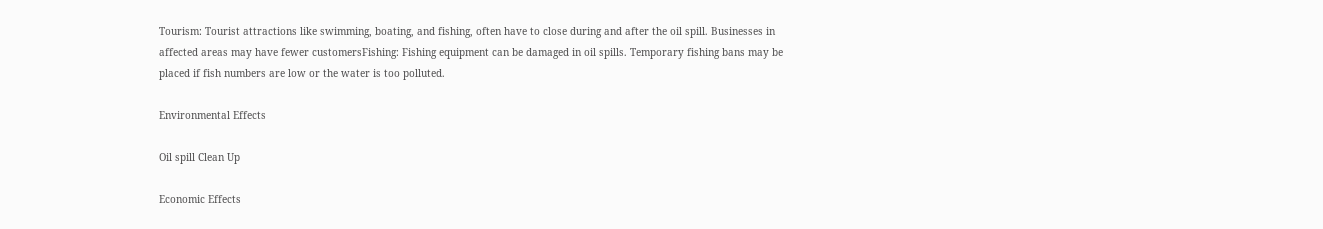Tourism: Tourist attractions like swimming, boating, and fishing, often have to close during and after the oil spill. Businesses in affected areas may have fewer customersFishing: Fishing equipment can be damaged in oil spills. Temporary fishing bans may be placed if fish numbers are low or the water is too polluted.

Environmental Effects

Oil spill Clean Up

Economic Effects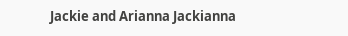Jackie and Arianna Jackianna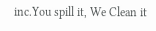inc.You spill it, We Clean it